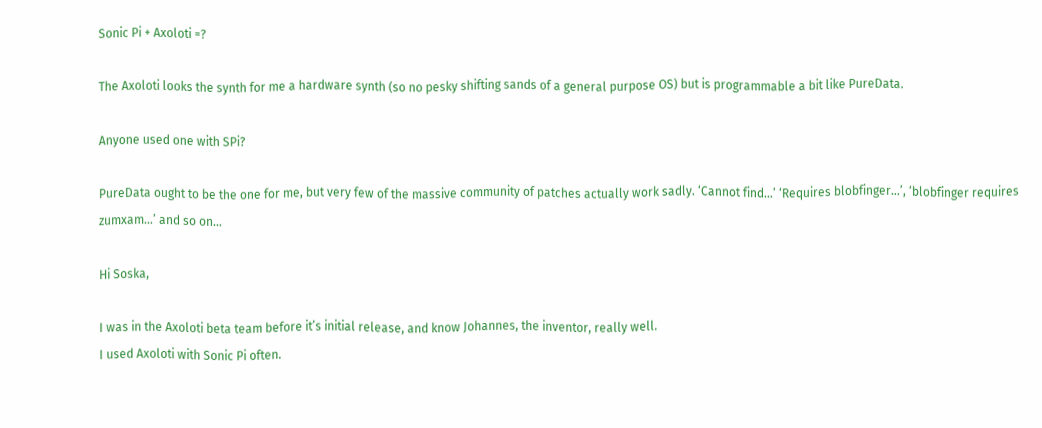Sonic Pi + Axoloti =?

The Axoloti looks the synth for me a hardware synth (so no pesky shifting sands of a general purpose OS) but is programmable a bit like PureData.

Anyone used one with SPi?

PureData ought to be the one for me, but very few of the massive community of patches actually work sadly. ‘Cannot find…’ ‘Requires blobfinger…’, ‘blobfinger requires zumxam…’ and so on…

Hi Soska,

I was in the Axoloti beta team before it’s initial release, and know Johannes, the inventor, really well.
I used Axoloti with Sonic Pi often.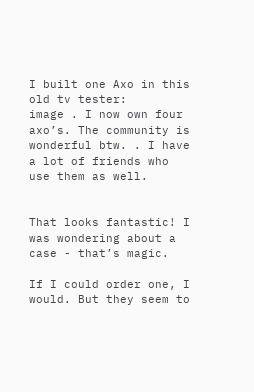I built one Axo in this old tv tester:
image . I now own four axo’s. The community is wonderful btw. . I have a lot of friends who use them as well.


That looks fantastic! I was wondering about a case - that’s magic.

If I could order one, I would. But they seem to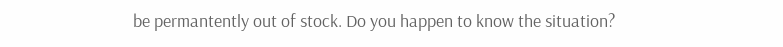be permantently out of stock. Do you happen to know the situation?